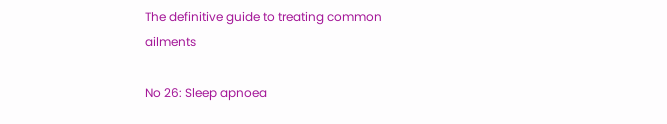The definitive guide to treating common ailments

No 26: Sleep apnoea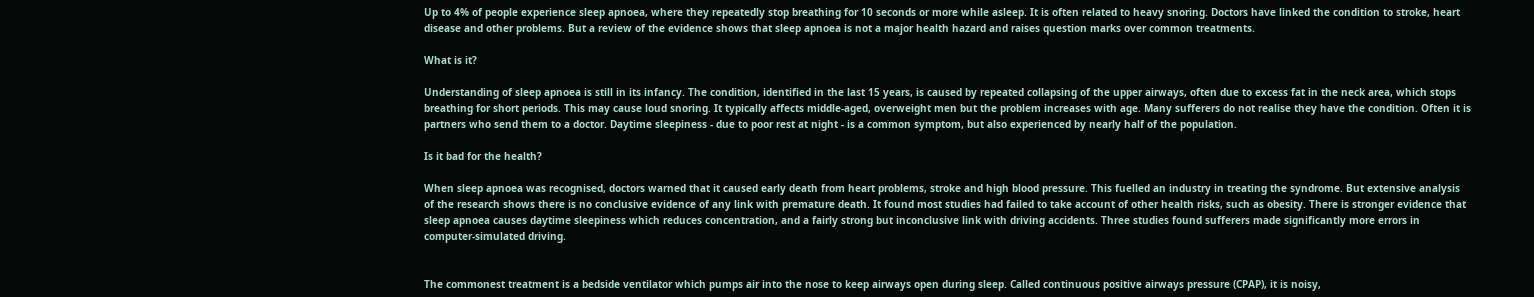Up to 4% of people experience sleep apnoea, where they repeatedly stop breathing for 10 seconds or more while asleep. It is often related to heavy snoring. Doctors have linked the condition to stroke, heart disease and other problems. But a review of the evidence shows that sleep apnoea is not a major health hazard and raises question marks over common treatments.

What is it?

Understanding of sleep apnoea is still in its infancy. The condition, identified in the last 15 years, is caused by repeated collapsing of the upper airways, often due to excess fat in the neck area, which stops breathing for short periods. This may cause loud snoring. It typically affects middle-aged, overweight men but the problem increases with age. Many sufferers do not realise they have the condition. Often it is partners who send them to a doctor. Daytime sleepiness - due to poor rest at night - is a common symptom, but also experienced by nearly half of the population.

Is it bad for the health?

When sleep apnoea was recognised, doctors warned that it caused early death from heart problems, stroke and high blood pressure. This fuelled an industry in treating the syndrome. But extensive analysis of the research shows there is no conclusive evidence of any link with premature death. It found most studies had failed to take account of other health risks, such as obesity. There is stronger evidence that sleep apnoea causes daytime sleepiness which reduces concentration, and a fairly strong but inconclusive link with driving accidents. Three studies found sufferers made significantly more errors in computer-simulated driving.


The commonest treatment is a bedside ventilator which pumps air into the nose to keep airways open during sleep. Called continuous positive airways pressure (CPAP), it is noisy,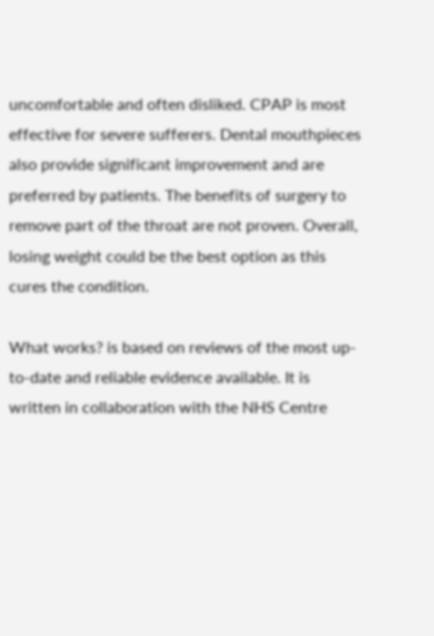uncomfortable and often disliked. CPAP is most effective for severe sufferers. Dental mouthpieces also provide significant improvement and are preferred by patients. The benefits of surgery to remove part of the throat are not proven. Overall, losing weight could be the best option as this cures the condition.

What works? is based on reviews of the most up-to-date and reliable evidence available. It is written in collaboration with the NHS Centre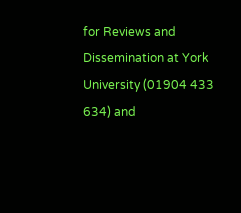for Reviews and Dissemination at York University (01904 433 634) and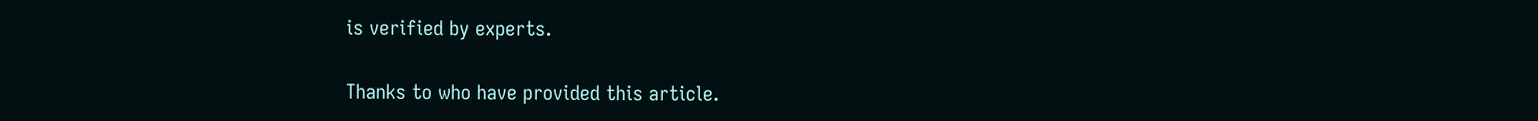is verified by experts.

Thanks to who have provided this article.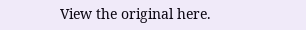View the original here.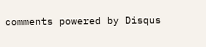comments powered by Disqus